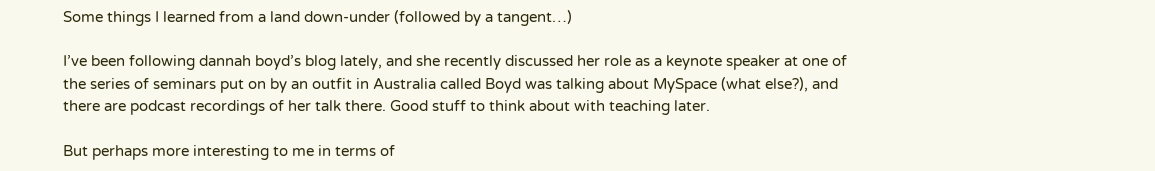Some things I learned from a land down-under (followed by a tangent…)

I’ve been following dannah boyd’s blog lately, and she recently discussed her role as a keynote speaker at one of the series of seminars put on by an outfit in Australia called Boyd was talking about MySpace (what else?), and there are podcast recordings of her talk there. Good stuff to think about with teaching later.

But perhaps more interesting to me in terms of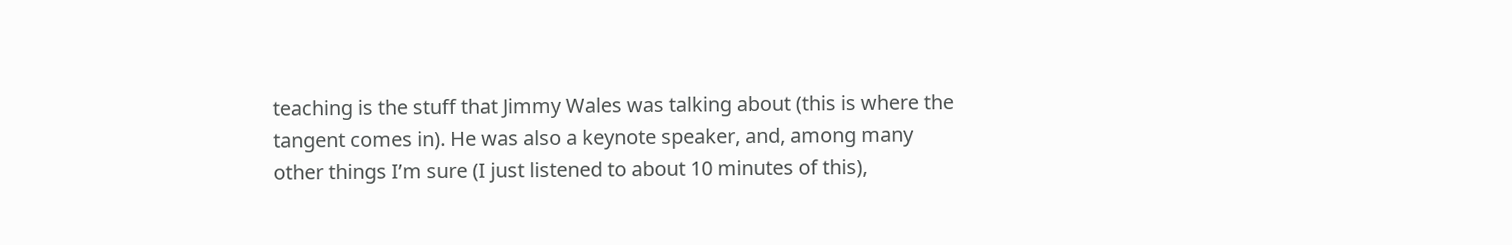teaching is the stuff that Jimmy Wales was talking about (this is where the tangent comes in). He was also a keynote speaker, and, among many other things I’m sure (I just listened to about 10 minutes of this),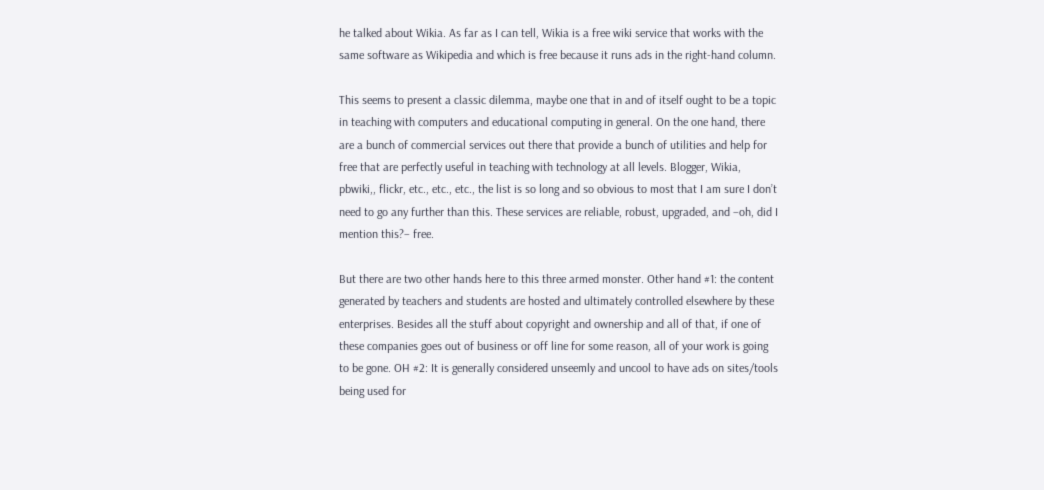he talked about Wikia. As far as I can tell, Wikia is a free wiki service that works with the same software as Wikipedia and which is free because it runs ads in the right-hand column.

This seems to present a classic dilemma, maybe one that in and of itself ought to be a topic in teaching with computers and educational computing in general. On the one hand, there are a bunch of commercial services out there that provide a bunch of utilities and help for free that are perfectly useful in teaching with technology at all levels. Blogger, Wikia, pbwiki,, flickr, etc., etc., etc., the list is so long and so obvious to most that I am sure I don’t need to go any further than this. These services are reliable, robust, upgraded, and –oh, did I mention this?– free.

But there are two other hands here to this three armed monster. Other hand #1: the content generated by teachers and students are hosted and ultimately controlled elsewhere by these enterprises. Besides all the stuff about copyright and ownership and all of that, if one of these companies goes out of business or off line for some reason, all of your work is going to be gone. OH #2: It is generally considered unseemly and uncool to have ads on sites/tools being used for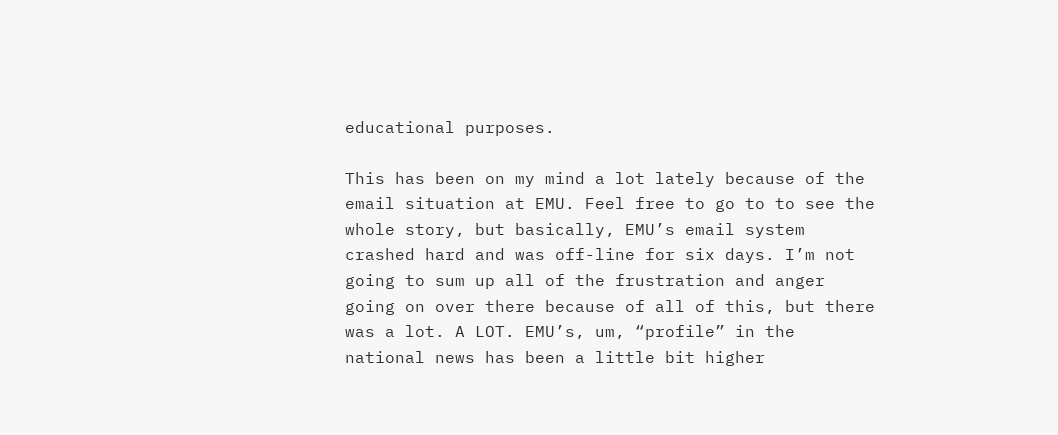educational purposes.

This has been on my mind a lot lately because of the email situation at EMU. Feel free to go to to see the whole story, but basically, EMU’s email system crashed hard and was off-line for six days. I’m not going to sum up all of the frustration and anger going on over there because of all of this, but there was a lot. A LOT. EMU’s, um, “profile” in the national news has been a little bit higher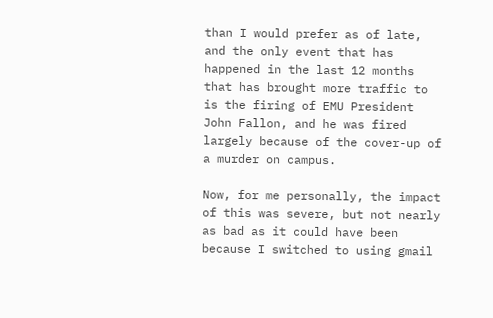than I would prefer as of late, and the only event that has happened in the last 12 months that has brought more traffic to is the firing of EMU President John Fallon, and he was fired largely because of the cover-up of a murder on campus.

Now, for me personally, the impact of this was severe, but not nearly as bad as it could have been because I switched to using gmail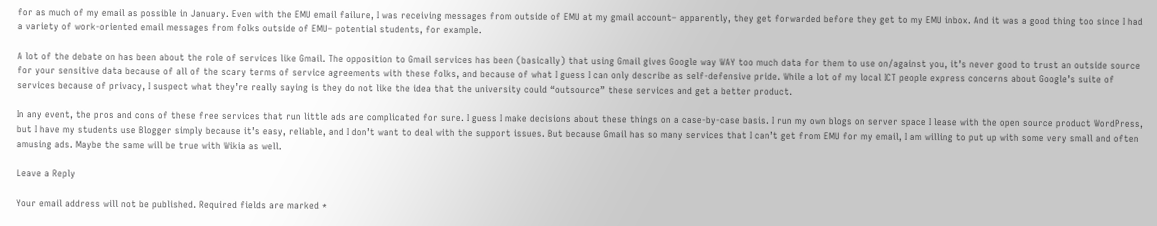for as much of my email as possible in January. Even with the EMU email failure, I was receiving messages from outside of EMU at my gmail account– apparently, they get forwarded before they get to my EMU inbox. And it was a good thing too since I had a variety of work-oriented email messages from folks outside of EMU– potential students, for example.

A lot of the debate on has been about the role of services like Gmail. The opposition to Gmail services has been (basically) that using Gmail gives Google way WAY too much data for them to use on/against you, it’s never good to trust an outside source for your sensitive data because of all of the scary terms of service agreements with these folks, and because of what I guess I can only describe as self-defensive pride. While a lot of my local ICT people express concerns about Google’s suite of services because of privacy, I suspect what they’re really saying is they do not like the idea that the university could “outsource” these services and get a better product.

In any event, the pros and cons of these free services that run little ads are complicated for sure. I guess I make decisions about these things on a case-by-case basis. I run my own blogs on server space I lease with the open source product WordPress, but I have my students use Blogger simply because it’s easy, reliable, and I don’t want to deal with the support issues. But because Gmail has so many services that I can’t get from EMU for my email, I am willing to put up with some very small and often amusing ads. Maybe the same will be true with Wikia as well.

Leave a Reply

Your email address will not be published. Required fields are marked *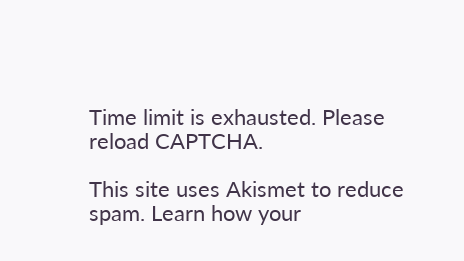Time limit is exhausted. Please reload CAPTCHA.

This site uses Akismet to reduce spam. Learn how your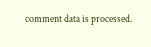comment data is processed.